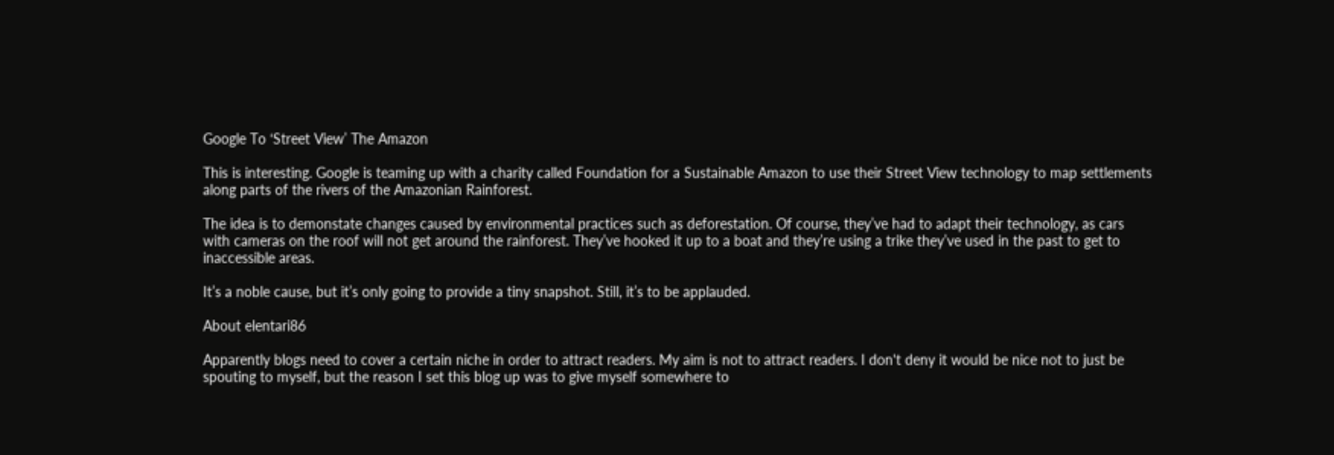Google To ‘Street View’ The Amazon

This is interesting. Google is teaming up with a charity called Foundation for a Sustainable Amazon to use their Street View technology to map settlements along parts of the rivers of the Amazonian Rainforest.

The idea is to demonstate changes caused by environmental practices such as deforestation. Of course, they’ve had to adapt their technology, as cars with cameras on the roof will not get around the rainforest. They’ve hooked it up to a boat and they’re using a trike they’ve used in the past to get to inaccessible areas.

It’s a noble cause, but it’s only going to provide a tiny snapshot. Still, it’s to be applauded.

About elentari86

Apparently blogs need to cover a certain niche in order to attract readers. My aim is not to attract readers. I don't deny it would be nice not to just be spouting to myself, but the reason I set this blog up was to give myself somewhere to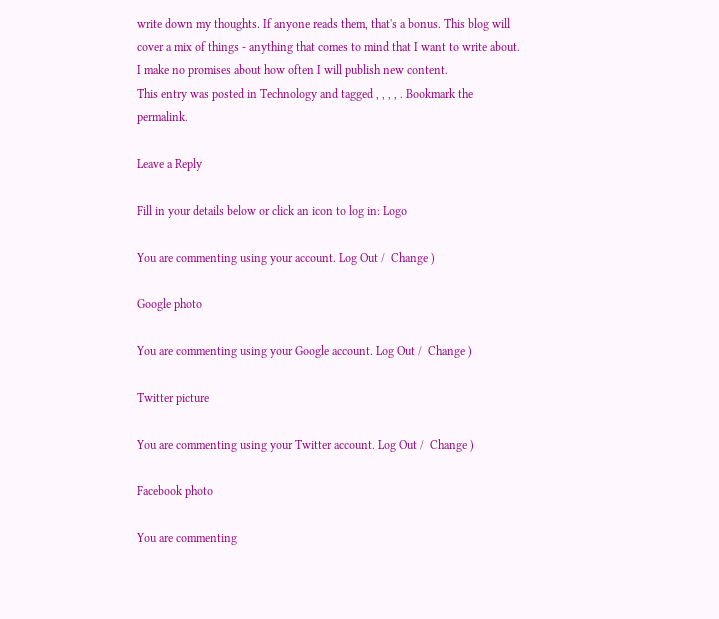write down my thoughts. If anyone reads them, that's a bonus. This blog will cover a mix of things - anything that comes to mind that I want to write about. I make no promises about how often I will publish new content.
This entry was posted in Technology and tagged , , , , . Bookmark the permalink.

Leave a Reply

Fill in your details below or click an icon to log in: Logo

You are commenting using your account. Log Out /  Change )

Google photo

You are commenting using your Google account. Log Out /  Change )

Twitter picture

You are commenting using your Twitter account. Log Out /  Change )

Facebook photo

You are commenting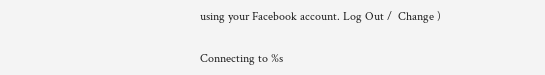using your Facebook account. Log Out /  Change )

Connecting to %s